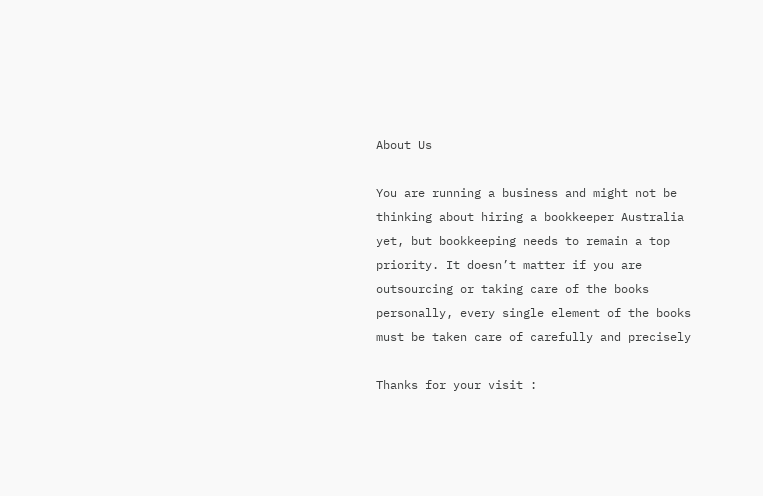About Us

You are running a business and might not be thinking about hiring a bookkeeper Australia yet, but bookkeeping needs to remain a top priority. It doesn’t matter if you are outsourcing or taking care of the books personally, every single element of the books must be taken care of carefully and precisely

Thanks for your visit :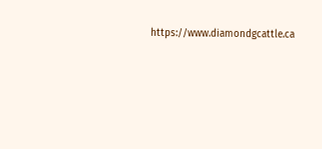https://www.diamondgcattle.ca